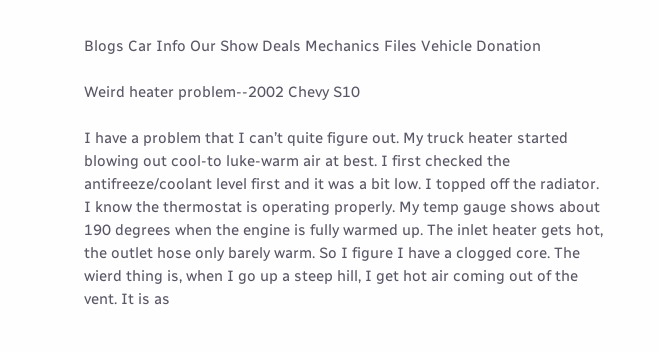Blogs Car Info Our Show Deals Mechanics Files Vehicle Donation

Weird heater problem--2002 Chevy S10

I have a problem that I can’t quite figure out. My truck heater started blowing out cool-to luke-warm air at best. I first checked the antifreeze/coolant level first and it was a bit low. I topped off the radiator. I know the thermostat is operating properly. My temp gauge shows about 190 degrees when the engine is fully warmed up. The inlet heater gets hot, the outlet hose only barely warm. So I figure I have a clogged core. The wierd thing is, when I go up a steep hill, I get hot air coming out of the vent. It is as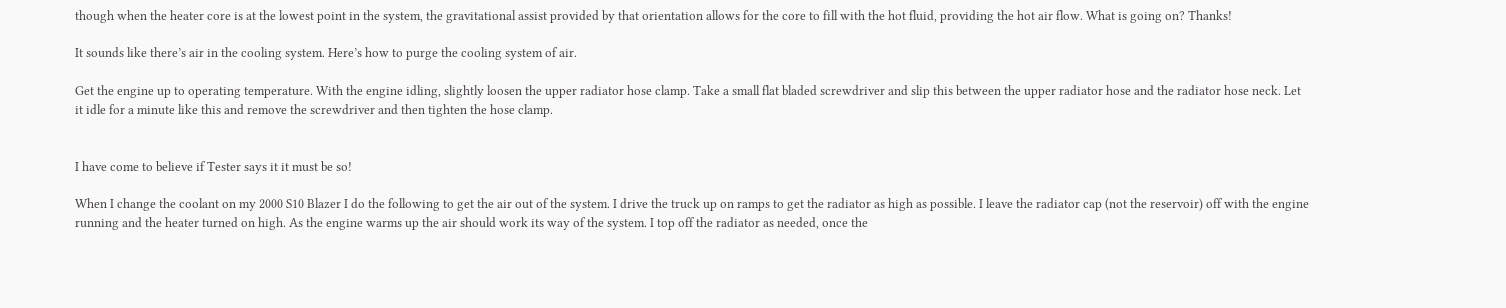though when the heater core is at the lowest point in the system, the gravitational assist provided by that orientation allows for the core to fill with the hot fluid, providing the hot air flow. What is going on? Thanks!

It sounds like there’s air in the cooling system. Here’s how to purge the cooling system of air.

Get the engine up to operating temperature. With the engine idling, slightly loosen the upper radiator hose clamp. Take a small flat bladed screwdriver and slip this between the upper radiator hose and the radiator hose neck. Let it idle for a minute like this and remove the screwdriver and then tighten the hose clamp.


I have come to believe if Tester says it it must be so!

When I change the coolant on my 2000 S10 Blazer I do the following to get the air out of the system. I drive the truck up on ramps to get the radiator as high as possible. I leave the radiator cap (not the reservoir) off with the engine running and the heater turned on high. As the engine warms up the air should work its way of the system. I top off the radiator as needed, once the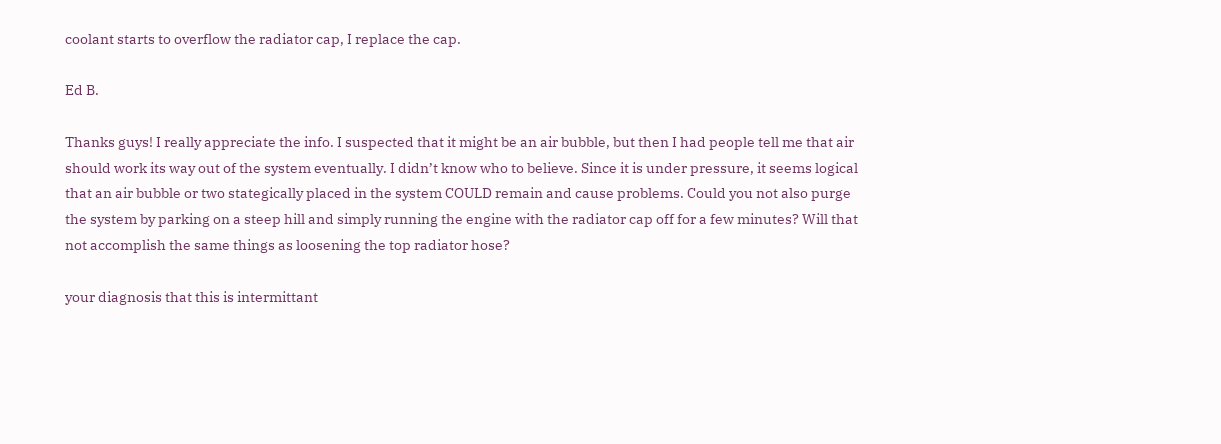coolant starts to overflow the radiator cap, I replace the cap.

Ed B.

Thanks guys! I really appreciate the info. I suspected that it might be an air bubble, but then I had people tell me that air should work its way out of the system eventually. I didn’t know who to believe. Since it is under pressure, it seems logical that an air bubble or two stategically placed in the system COULD remain and cause problems. Could you not also purge the system by parking on a steep hill and simply running the engine with the radiator cap off for a few minutes? Will that not accomplish the same things as loosening the top radiator hose?

your diagnosis that this is intermittant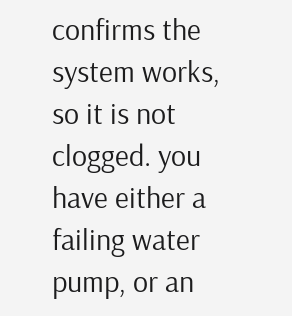confirms the system works, so it is not clogged. you have either a failing water pump, or an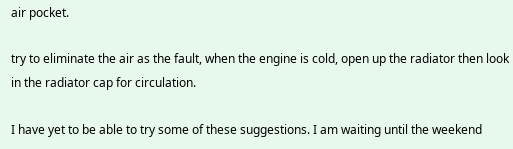air pocket.

try to eliminate the air as the fault, when the engine is cold, open up the radiator then look in the radiator cap for circulation.

I have yet to be able to try some of these suggestions. I am waiting until the weekend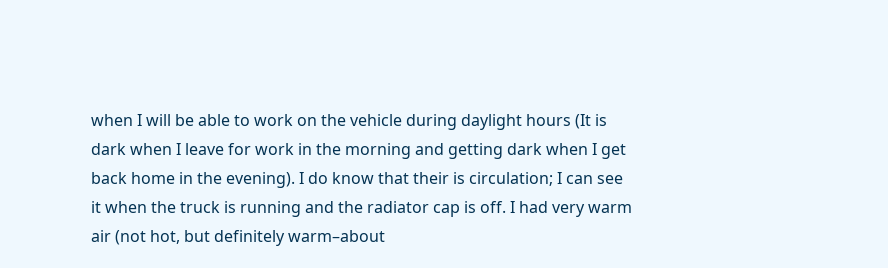when I will be able to work on the vehicle during daylight hours (It is dark when I leave for work in the morning and getting dark when I get back home in the evening). I do know that their is circulation; I can see it when the truck is running and the radiator cap is off. I had very warm air (not hot, but definitely warm–about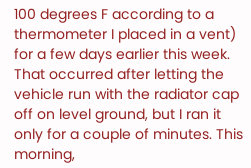100 degrees F according to a thermometer I placed in a vent) for a few days earlier this week. That occurred after letting the vehicle run with the radiator cap off on level ground, but I ran it only for a couple of minutes. This morning,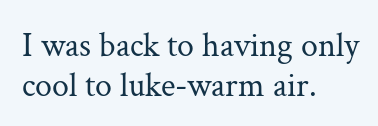I was back to having only cool to luke-warm air.